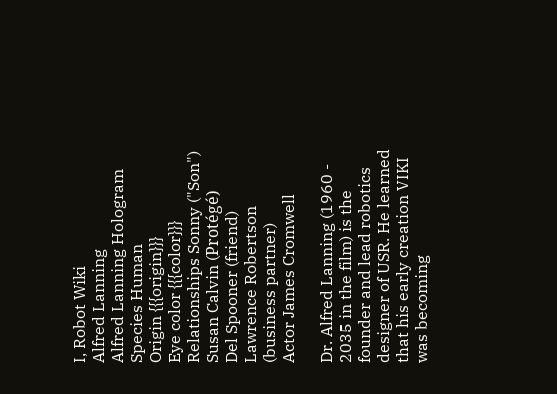I, Robot Wiki
Alfred Lanning
Alfred Lanning Hologram
Species Human
Origin {{{origin}}}
Eye color {{{color}}}
Relationships Sonny ("Son")
Susan Calvin (Protégé)
Del Spooner (friend)
Lawrence Robertson (business partner)
Actor James Cromwell

Dr. Alfred Lanning (1960 - 2035 in the film) is the founder and lead robotics designer of USR. He learned that his early creation VIKI was becoming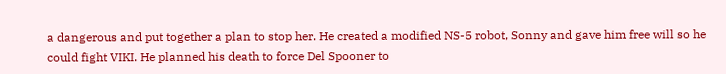a dangerous and put together a plan to stop her. He created a modified NS-5 robot, Sonny and gave him free will so he could fight VIKI. He planned his death to force Del Spooner to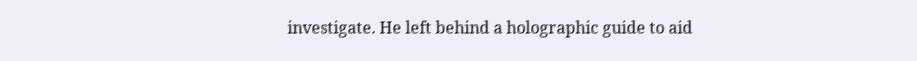investigate. He left behind a holographic guide to aid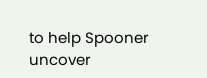to help Spooner uncover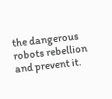the dangerous robots rebellion and prevent it.